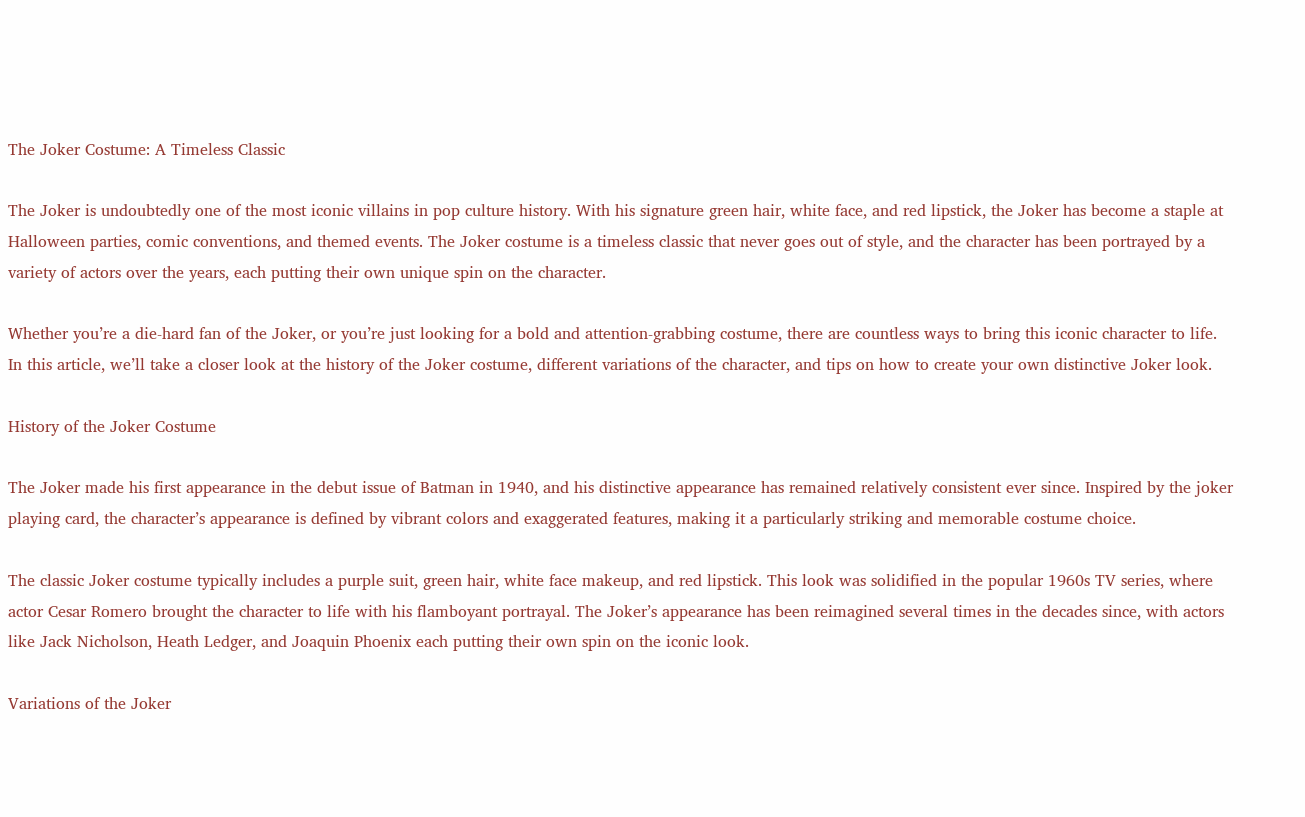The Joker Costume: A Timeless Classic

The Joker is undoubtedly one of the most iconic villains in pop culture history. With his signature green hair, white face, and red lipstick, the Joker has become a staple at Halloween parties, comic conventions, and themed events. The Joker costume is a timeless classic that never goes out of style, and the character has been portrayed by a variety of actors over the years, each putting their own unique spin on the character.

Whether you’re a die-hard fan of the Joker, or you’re just looking for a bold and attention-grabbing costume, there are countless ways to bring this iconic character to life. In this article, we’ll take a closer look at the history of the Joker costume, different variations of the character, and tips on how to create your own distinctive Joker look.

History of the Joker Costume

The Joker made his first appearance in the debut issue of Batman in 1940, and his distinctive appearance has remained relatively consistent ever since. Inspired by the joker playing card, the character’s appearance is defined by vibrant colors and exaggerated features, making it a particularly striking and memorable costume choice.

The classic Joker costume typically includes a purple suit, green hair, white face makeup, and red lipstick. This look was solidified in the popular 1960s TV series, where actor Cesar Romero brought the character to life with his flamboyant portrayal. The Joker’s appearance has been reimagined several times in the decades since, with actors like Jack Nicholson, Heath Ledger, and Joaquin Phoenix each putting their own spin on the iconic look.

Variations of the Joker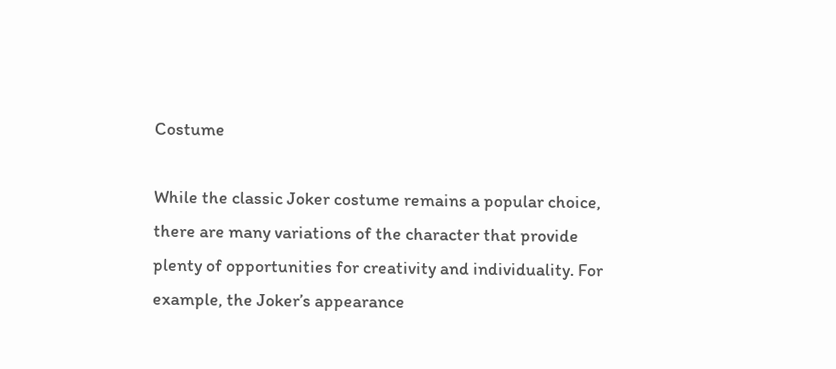Costume

While the classic Joker costume remains a popular choice, there are many variations of the character that provide plenty of opportunities for creativity and individuality. For example, the Joker’s appearance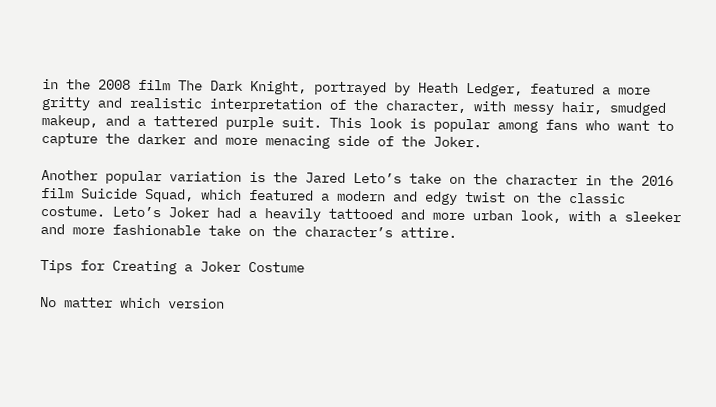in the 2008 film The Dark Knight, portrayed by Heath Ledger, featured a more gritty and realistic interpretation of the character, with messy hair, smudged makeup, and a tattered purple suit. This look is popular among fans who want to capture the darker and more menacing side of the Joker.

Another popular variation is the Jared Leto’s take on the character in the 2016 film Suicide Squad, which featured a modern and edgy twist on the classic costume. Leto’s Joker had a heavily tattooed and more urban look, with a sleeker and more fashionable take on the character’s attire.

Tips for Creating a Joker Costume

No matter which version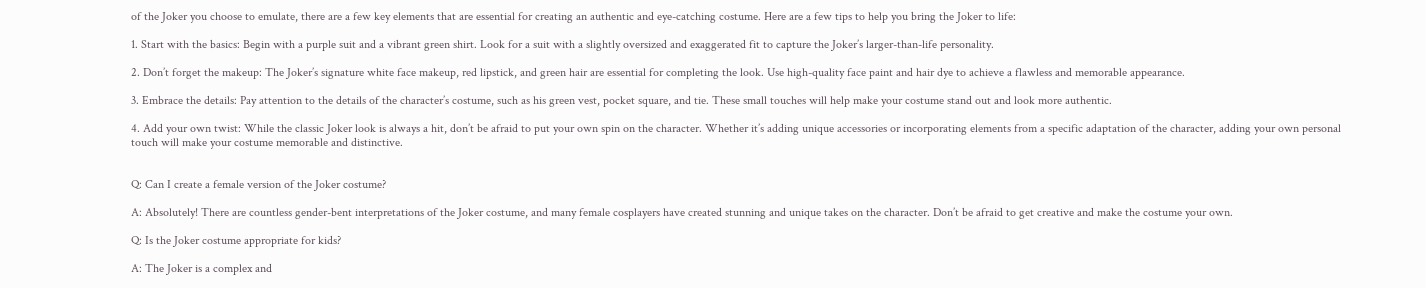of the Joker you choose to emulate, there are a few key elements that are essential for creating an authentic and eye-catching costume. Here are a few tips to help you bring the Joker to life:

1. Start with the basics: Begin with a purple suit and a vibrant green shirt. Look for a suit with a slightly oversized and exaggerated fit to capture the Joker’s larger-than-life personality.

2. Don’t forget the makeup: The Joker’s signature white face makeup, red lipstick, and green hair are essential for completing the look. Use high-quality face paint and hair dye to achieve a flawless and memorable appearance.

3. Embrace the details: Pay attention to the details of the character’s costume, such as his green vest, pocket square, and tie. These small touches will help make your costume stand out and look more authentic.

4. Add your own twist: While the classic Joker look is always a hit, don’t be afraid to put your own spin on the character. Whether it’s adding unique accessories or incorporating elements from a specific adaptation of the character, adding your own personal touch will make your costume memorable and distinctive.


Q: Can I create a female version of the Joker costume?

A: Absolutely! There are countless gender-bent interpretations of the Joker costume, and many female cosplayers have created stunning and unique takes on the character. Don’t be afraid to get creative and make the costume your own.

Q: Is the Joker costume appropriate for kids?

A: The Joker is a complex and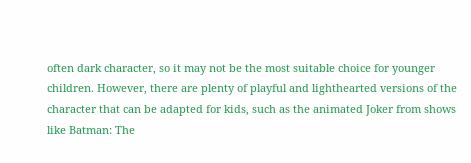often dark character, so it may not be the most suitable choice for younger children. However, there are plenty of playful and lighthearted versions of the character that can be adapted for kids, such as the animated Joker from shows like Batman: The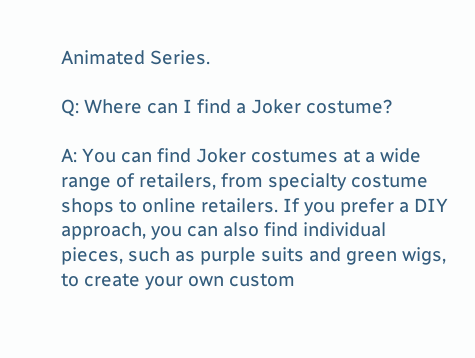Animated Series.

Q: Where can I find a Joker costume?

A: You can find Joker costumes at a wide range of retailers, from specialty costume shops to online retailers. If you prefer a DIY approach, you can also find individual pieces, such as purple suits and green wigs, to create your own custom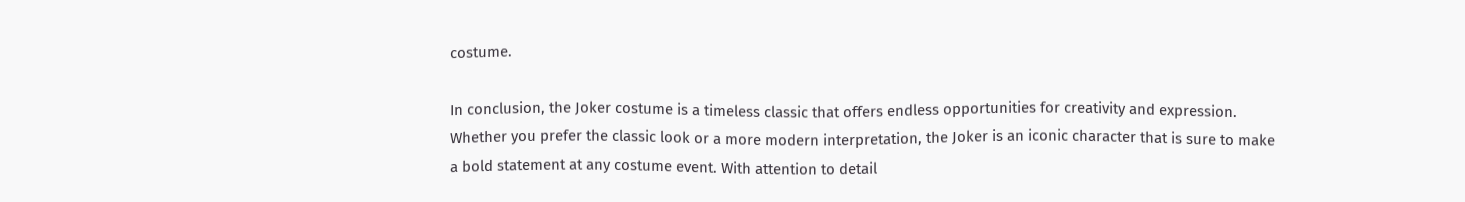costume.

In conclusion, the Joker costume is a timeless classic that offers endless opportunities for creativity and expression. Whether you prefer the classic look or a more modern interpretation, the Joker is an iconic character that is sure to make a bold statement at any costume event. With attention to detail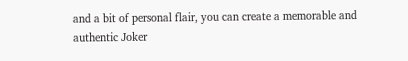and a bit of personal flair, you can create a memorable and authentic Joker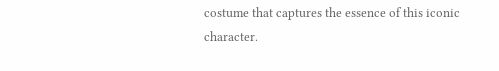costume that captures the essence of this iconic character.